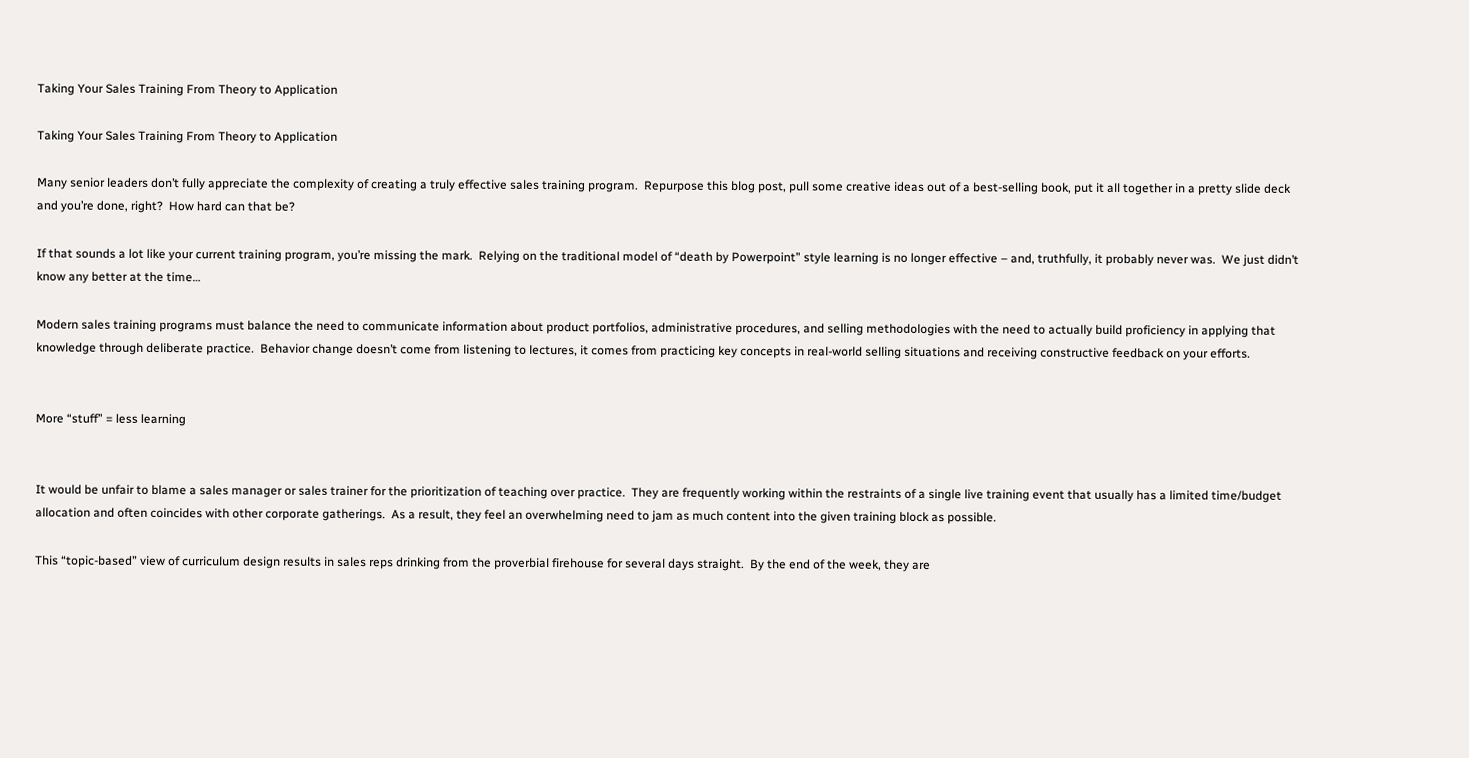Taking Your Sales Training From Theory to Application

Taking Your Sales Training From Theory to Application

Many senior leaders don’t fully appreciate the complexity of creating a truly effective sales training program.  Repurpose this blog post, pull some creative ideas out of a best-selling book, put it all together in a pretty slide deck and you’re done, right?  How hard can that be?

If that sounds a lot like your current training program, you’re missing the mark.  Relying on the traditional model of “death by Powerpoint” style learning is no longer effective – and, truthfully, it probably never was.  We just didn’t know any better at the time…

Modern sales training programs must balance the need to communicate information about product portfolios, administrative procedures, and selling methodologies with the need to actually build proficiency in applying that knowledge through deliberate practice.  Behavior change doesn’t come from listening to lectures, it comes from practicing key concepts in real-world selling situations and receiving constructive feedback on your efforts.


More “stuff” = less learning


It would be unfair to blame a sales manager or sales trainer for the prioritization of teaching over practice.  They are frequently working within the restraints of a single live training event that usually has a limited time/budget allocation and often coincides with other corporate gatherings.  As a result, they feel an overwhelming need to jam as much content into the given training block as possible.

This “topic-based” view of curriculum design results in sales reps drinking from the proverbial firehouse for several days straight.  By the end of the week, they are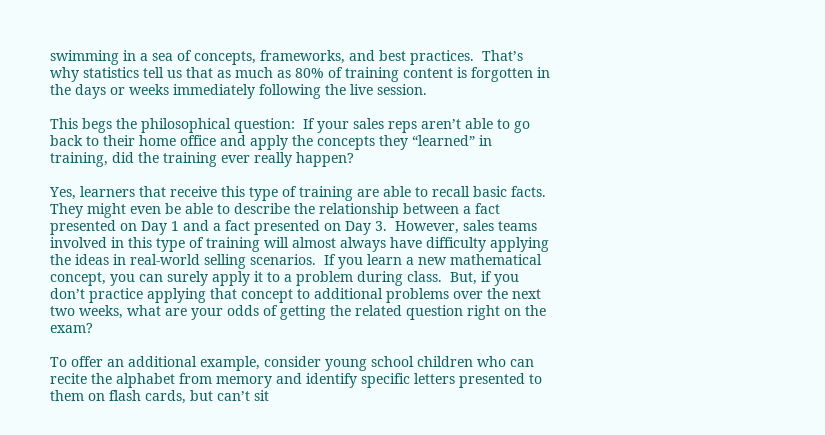swimming in a sea of concepts, frameworks, and best practices.  That’s why statistics tell us that as much as 80% of training content is forgotten in the days or weeks immediately following the live session.

This begs the philosophical question:  If your sales reps aren’t able to go back to their home office and apply the concepts they “learned” in training, did the training ever really happen?

Yes, learners that receive this type of training are able to recall basic facts.  They might even be able to describe the relationship between a fact presented on Day 1 and a fact presented on Day 3.  However, sales teams involved in this type of training will almost always have difficulty applying the ideas in real-world selling scenarios.  If you learn a new mathematical concept, you can surely apply it to a problem during class.  But, if you don’t practice applying that concept to additional problems over the next two weeks, what are your odds of getting the related question right on the exam?

To offer an additional example, consider young school children who can recite the alphabet from memory and identify specific letters presented to them on flash cards, but can’t sit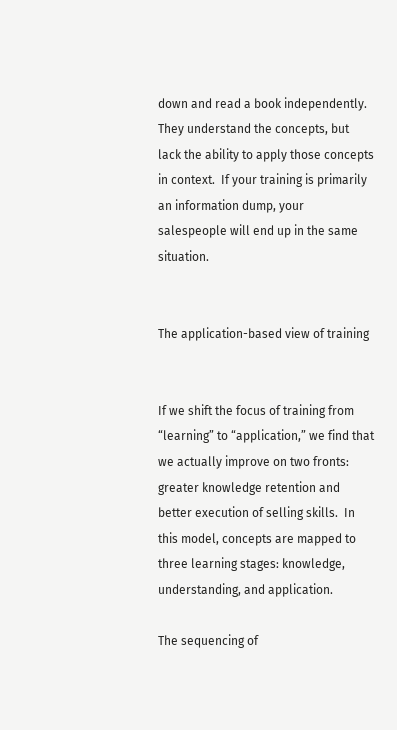down and read a book independently.  They understand the concepts, but lack the ability to apply those concepts in context.  If your training is primarily an information dump, your salespeople will end up in the same situation.


The application-based view of training


If we shift the focus of training from “learning” to “application,” we find that we actually improve on two fronts:  greater knowledge retention and better execution of selling skills.  In this model, concepts are mapped to three learning stages: knowledge, understanding, and application.

The sequencing of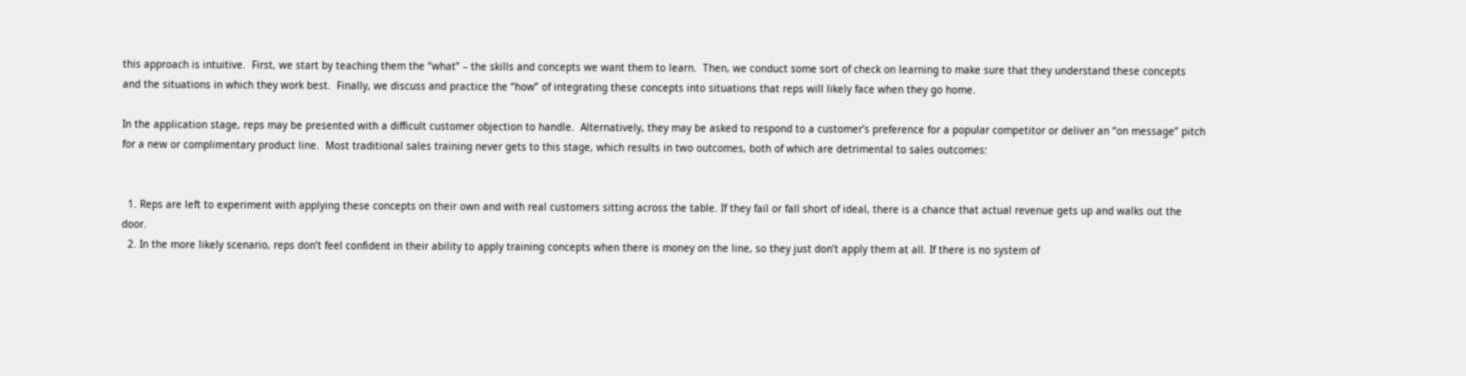this approach is intuitive.  First, we start by teaching them the “what” – the skills and concepts we want them to learn.  Then, we conduct some sort of check on learning to make sure that they understand these concepts and the situations in which they work best.  Finally, we discuss and practice the “how” of integrating these concepts into situations that reps will likely face when they go home.

In the application stage, reps may be presented with a difficult customer objection to handle.  Alternatively, they may be asked to respond to a customer’s preference for a popular competitor or deliver an “on message” pitch for a new or complimentary product line.  Most traditional sales training never gets to this stage, which results in two outcomes, both of which are detrimental to sales outcomes:


  1. Reps are left to experiment with applying these concepts on their own and with real customers sitting across the table. If they fail or fall short of ideal, there is a chance that actual revenue gets up and walks out the door.
  2. In the more likely scenario, reps don’t feel confident in their ability to apply training concepts when there is money on the line, so they just don’t apply them at all. If there is no system of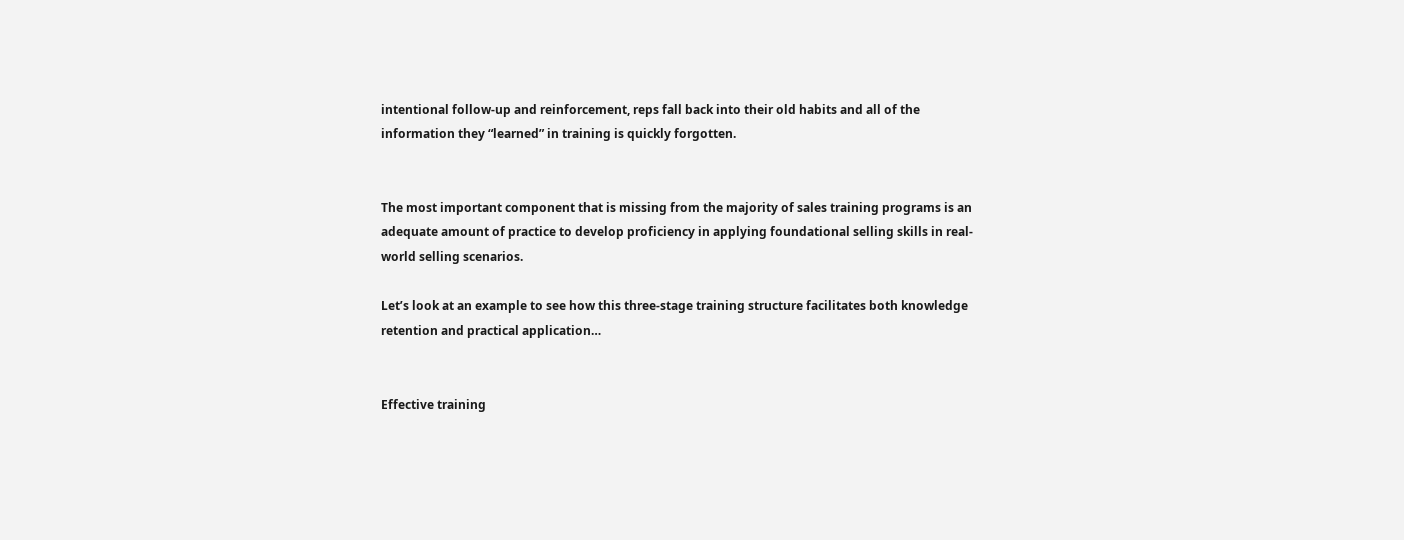intentional follow-up and reinforcement, reps fall back into their old habits and all of the information they “learned” in training is quickly forgotten.


The most important component that is missing from the majority of sales training programs is an adequate amount of practice to develop proficiency in applying foundational selling skills in real-world selling scenarios.

Let’s look at an example to see how this three-stage training structure facilitates both knowledge retention and practical application…


Effective training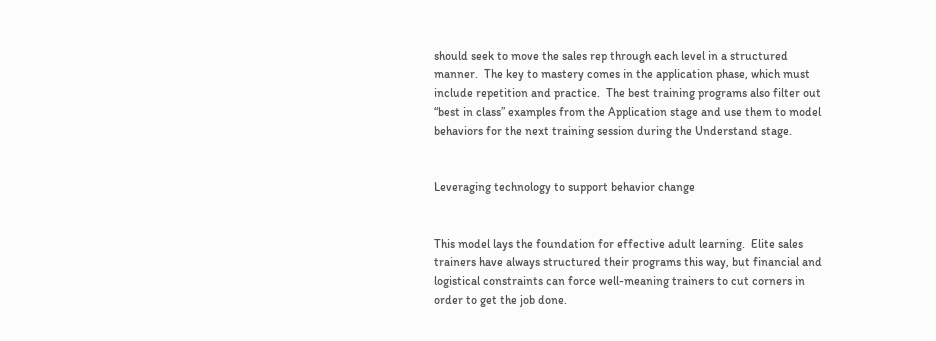should seek to move the sales rep through each level in a structured manner.  The key to mastery comes in the application phase, which must include repetition and practice.  The best training programs also filter out “best in class” examples from the Application stage and use them to model behaviors for the next training session during the Understand stage.


Leveraging technology to support behavior change


This model lays the foundation for effective adult learning.  Elite sales trainers have always structured their programs this way, but financial and logistical constraints can force well-meaning trainers to cut corners in order to get the job done.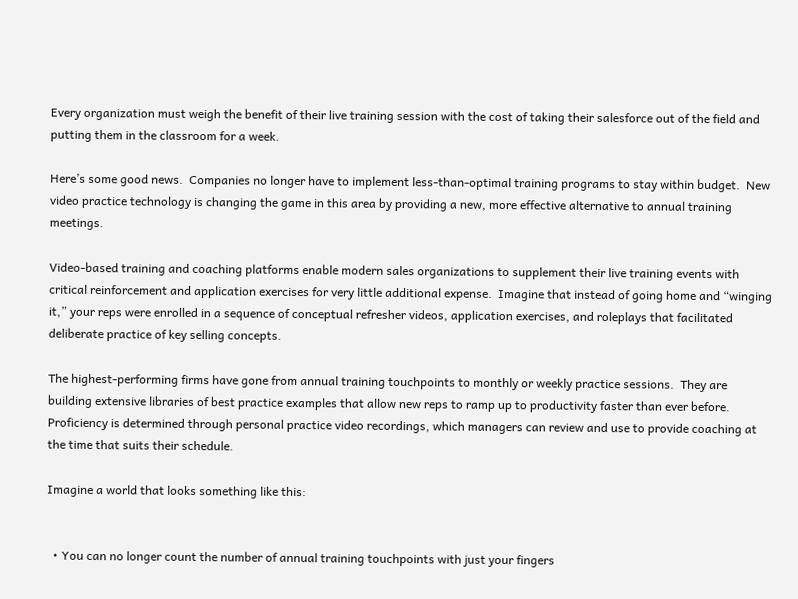Every organization must weigh the benefit of their live training session with the cost of taking their salesforce out of the field and putting them in the classroom for a week.

Here’s some good news.  Companies no longer have to implement less-than-optimal training programs to stay within budget.  New video practice technology is changing the game in this area by providing a new, more effective alternative to annual training meetings.

Video-based training and coaching platforms enable modern sales organizations to supplement their live training events with critical reinforcement and application exercises for very little additional expense.  Imagine that instead of going home and “winging it,” your reps were enrolled in a sequence of conceptual refresher videos, application exercises, and roleplays that facilitated deliberate practice of key selling concepts.

The highest-performing firms have gone from annual training touchpoints to monthly or weekly practice sessions.  They are building extensive libraries of best practice examples that allow new reps to ramp up to productivity faster than ever before.  Proficiency is determined through personal practice video recordings, which managers can review and use to provide coaching at the time that suits their schedule.

Imagine a world that looks something like this:


  • You can no longer count the number of annual training touchpoints with just your fingers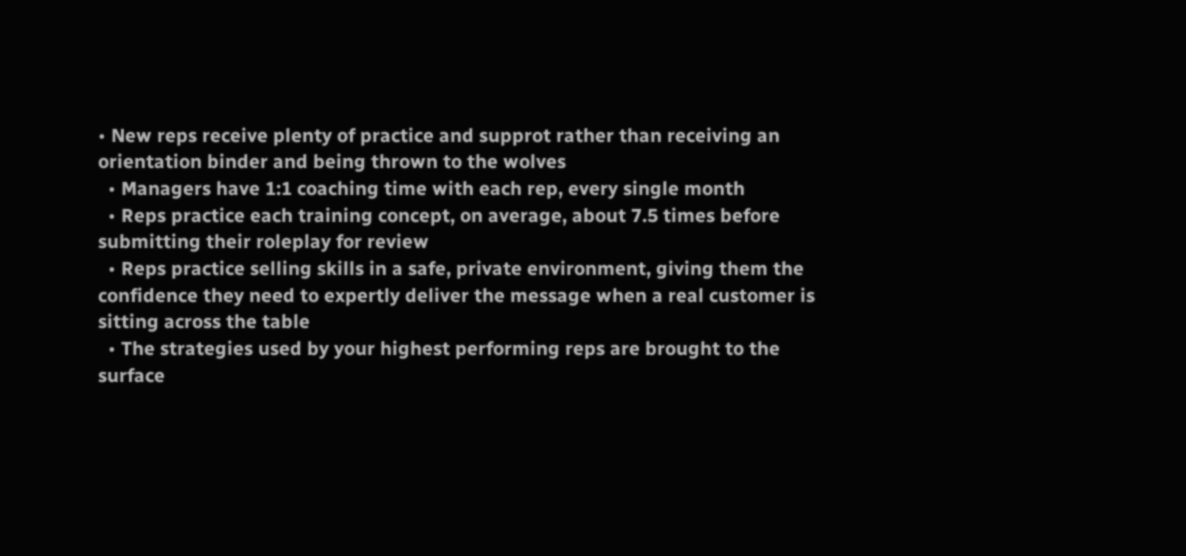• New reps receive plenty of practice and supprot rather than receiving an orientation binder and being thrown to the wolves
  • Managers have 1:1 coaching time with each rep, every single month
  • Reps practice each training concept, on average, about 7.5 times before submitting their roleplay for review
  • Reps practice selling skills in a safe, private environment, giving them the confidence they need to expertly deliver the message when a real customer is sitting across the table
  • The strategies used by your highest performing reps are brought to the surface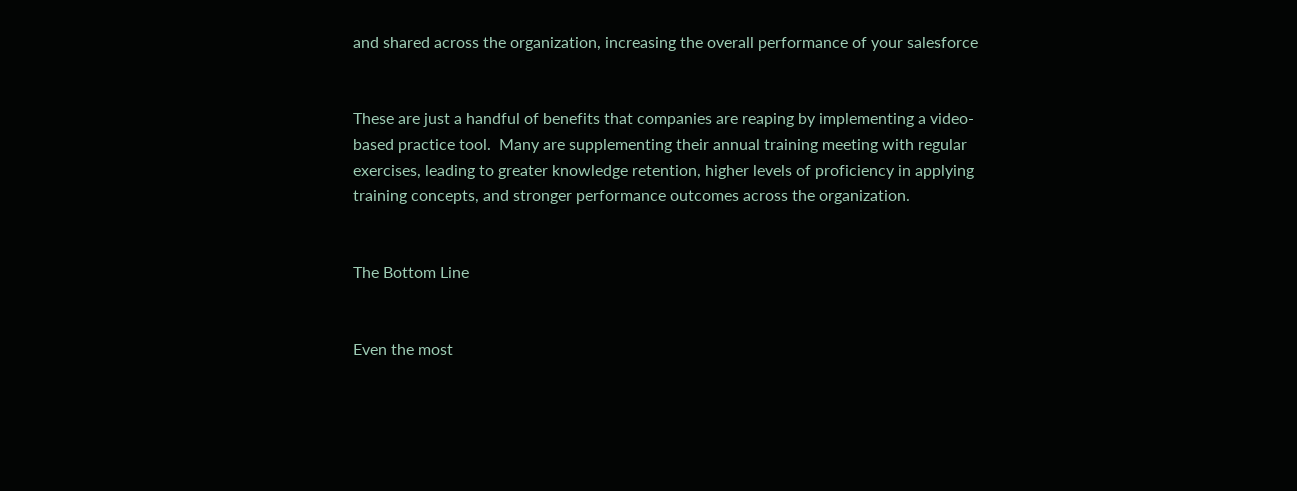and shared across the organization, increasing the overall performance of your salesforce


These are just a handful of benefits that companies are reaping by implementing a video-based practice tool.  Many are supplementing their annual training meeting with regular exercises, leading to greater knowledge retention, higher levels of proficiency in applying training concepts, and stronger performance outcomes across the organization.


The Bottom Line


Even the most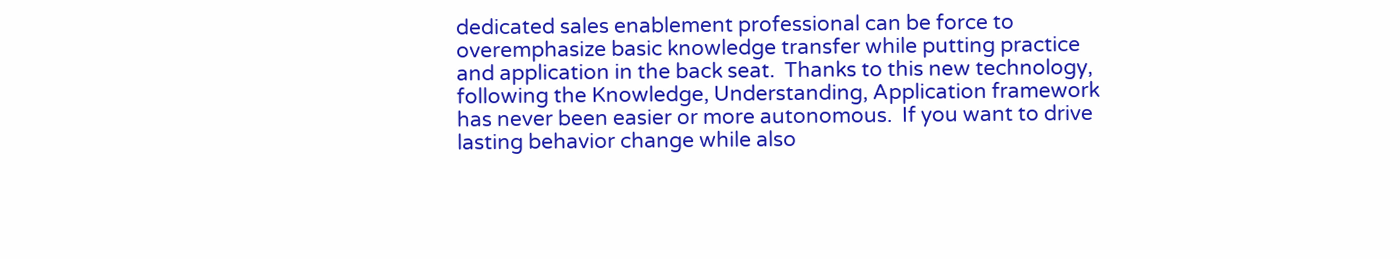dedicated sales enablement professional can be force to overemphasize basic knowledge transfer while putting practice and application in the back seat.  Thanks to this new technology, following the Knowledge, Understanding, Application framework has never been easier or more autonomous.  If you want to drive lasting behavior change while also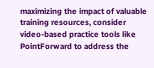maximizing the impact of valuable training resources, consider video-based practice tools like PointForward to address the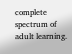complete spectrum of adult learning.